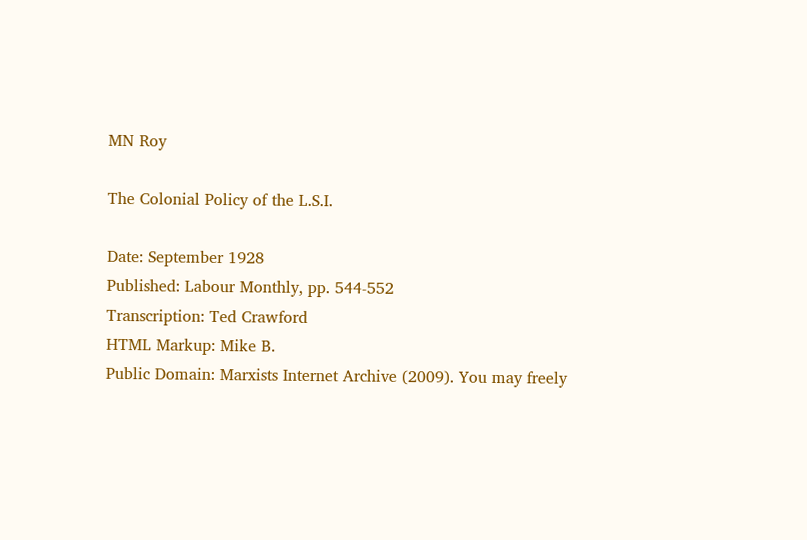MN Roy

The Colonial Policy of the L.S.I.

Date: September 1928
Published: Labour Monthly, pp. 544-552
Transcription: Ted Crawford
HTML Markup: Mike B.
Public Domain: Marxists Internet Archive (2009). You may freely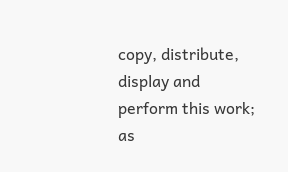copy, distribute, display and perform this work; as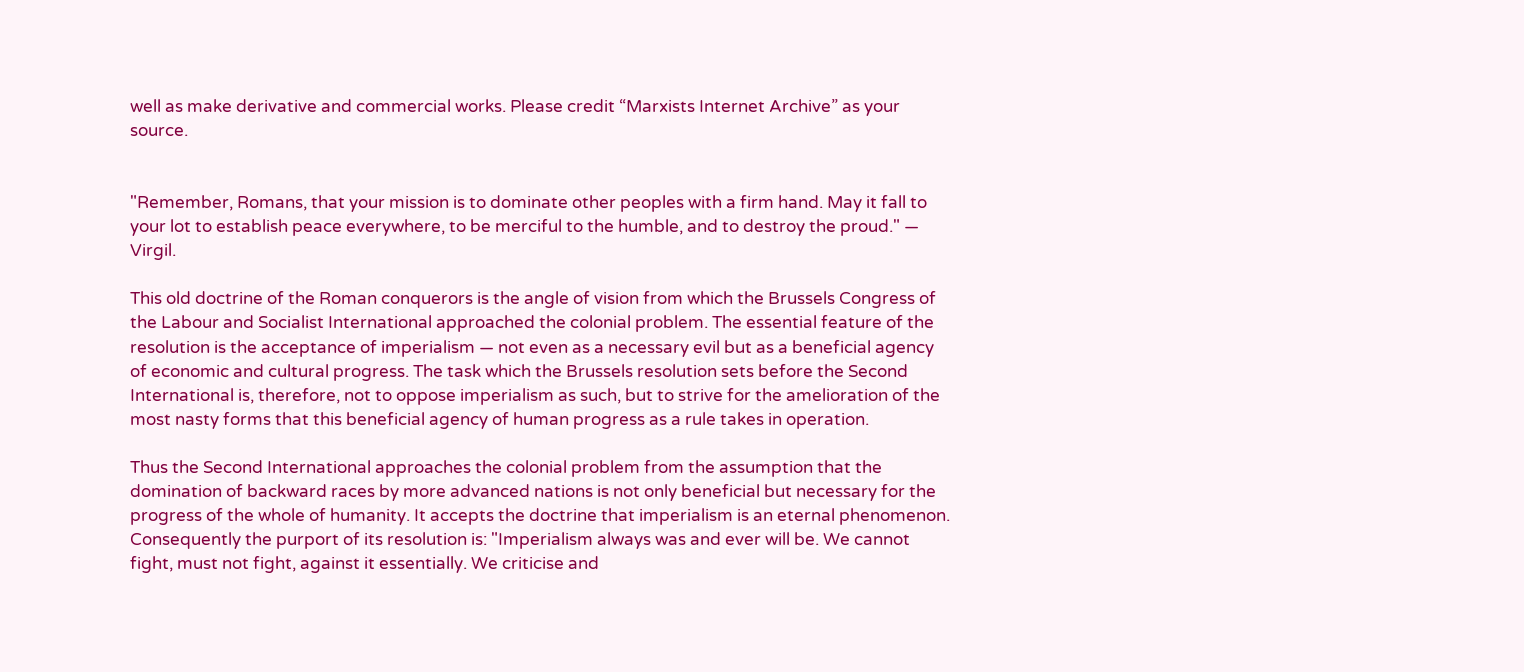well as make derivative and commercial works. Please credit “Marxists Internet Archive” as your source.


"Remember, Romans, that your mission is to dominate other peoples with a firm hand. May it fall to your lot to establish peace everywhere, to be merciful to the humble, and to destroy the proud." — Virgil.

This old doctrine of the Roman conquerors is the angle of vision from which the Brussels Congress of the Labour and Socialist International approached the colonial problem. The essential feature of the resolution is the acceptance of imperialism — not even as a necessary evil but as a beneficial agency of economic and cultural progress. The task which the Brussels resolution sets before the Second International is, therefore, not to oppose imperialism as such, but to strive for the amelioration of the most nasty forms that this beneficial agency of human progress as a rule takes in operation.

Thus the Second International approaches the colonial problem from the assumption that the domination of backward races by more advanced nations is not only beneficial but necessary for the progress of the whole of humanity. It accepts the doctrine that imperialism is an eternal phenomenon. Consequently the purport of its resolution is: "Imperialism always was and ever will be. We cannot fight, must not fight, against it essentially. We criticise and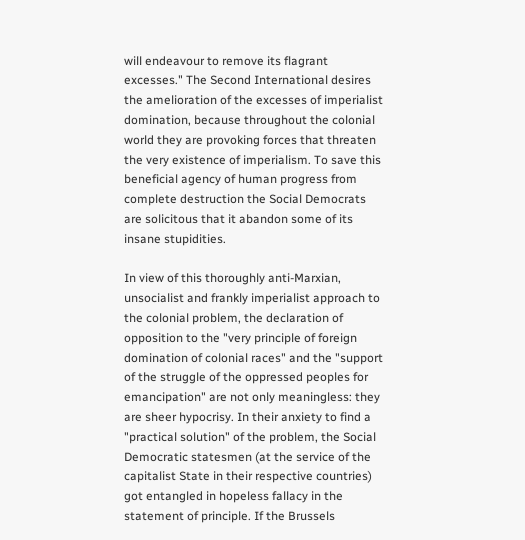will endeavour to remove its flagrant excesses." The Second International desires the amelioration of the excesses of imperialist domination, because throughout the colonial world they are provoking forces that threaten the very existence of imperialism. To save this beneficial agency of human progress from complete destruction the Social Democrats are solicitous that it abandon some of its insane stupidities.

In view of this thoroughly anti-Marxian, unsocialist and frankly imperialist approach to the colonial problem, the declaration of opposition to the "very principle of foreign domination of colonial races" and the "support of the struggle of the oppressed peoples for emancipation" are not only meaningless: they are sheer hypocrisy. In their anxiety to find a "practical solution" of the problem, the Social Democratic statesmen (at the service of the capitalist State in their respective countries) got entangled in hopeless fallacy in the statement of principle. If the Brussels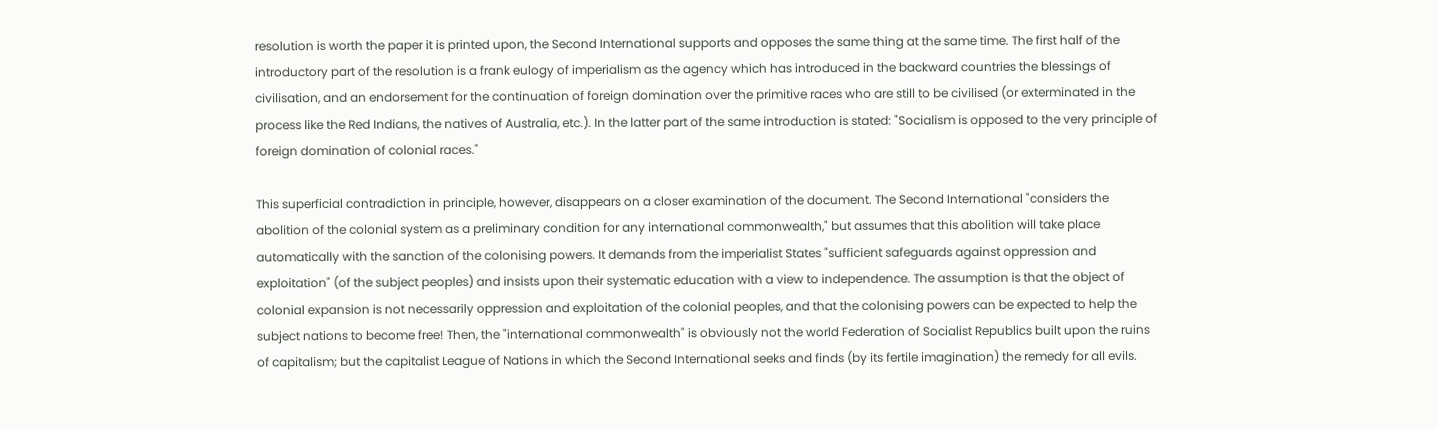resolution is worth the paper it is printed upon, the Second International supports and opposes the same thing at the same time. The first half of the introductory part of the resolution is a frank eulogy of imperialism as the agency which has introduced in the backward countries the blessings of civilisation, and an endorsement for the continuation of foreign domination over the primitive races who are still to be civilised (or exterminated in the process like the Red Indians, the natives of Australia, etc.). In the latter part of the same introduction is stated: "Socialism is opposed to the very principle of foreign domination of colonial races."

This superficial contradiction in principle, however, disappears on a closer examination of the document. The Second International "considers the abolition of the colonial system as a preliminary condition for any international commonwealth," but assumes that this abolition will take place automatically with the sanction of the colonising powers. It demands from the imperialist States "sufficient safeguards against oppression and exploitation" (of the subject peoples) and insists upon their systematic education with a view to independence. The assumption is that the object of colonial expansion is not necessarily oppression and exploitation of the colonial peoples, and that the colonising powers can be expected to help the subject nations to become free! Then, the "international commonwealth" is obviously not the world Federation of Socialist Republics built upon the ruins of capitalism; but the capitalist League of Nations in which the Second International seeks and finds (by its fertile imagination) the remedy for all evils.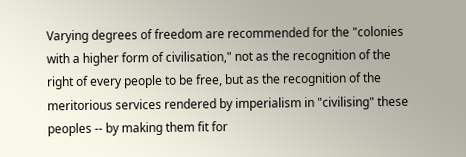Varying degrees of freedom are recommended for the "colonies with a higher form of civilisation," not as the recognition of the right of every people to be free, but as the recognition of the meritorious services rendered by imperialism in "civilising" these peoples -- by making them fit for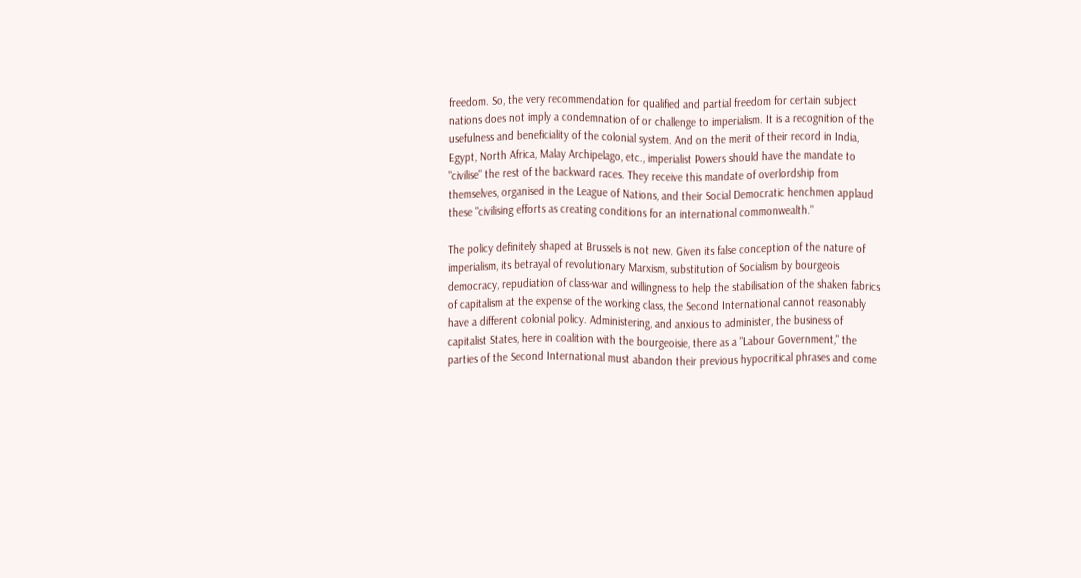freedom. So, the very recommendation for qualified and partial freedom for certain subject nations does not imply a condemnation of or challenge to imperialism. It is a recognition of the usefulness and beneficiality of the colonial system. And on the merit of their record in India, Egypt, North Africa, Malay Archipelago, etc., imperialist Powers should have the mandate to "civilise" the rest of the backward races. They receive this mandate of overlordship from themselves, organised in the League of Nations, and their Social Democratic henchmen applaud these "civilising efforts as creating conditions for an international commonwealth."

The policy definitely shaped at Brussels is not new. Given its false conception of the nature of imperialism, its betrayal of revolutionary Marxism, substitution of Socialism by bourgeois democracy, repudiation of class-war and willingness to help the stabilisation of the shaken fabrics of capitalism at the expense of the working class, the Second International cannot reasonably have a different colonial policy. Administering, and anxious to administer, the business of capitalist States, here in coalition with the bourgeoisie, there as a "Labour Government," the parties of the Second International must abandon their previous hypocritical phrases and come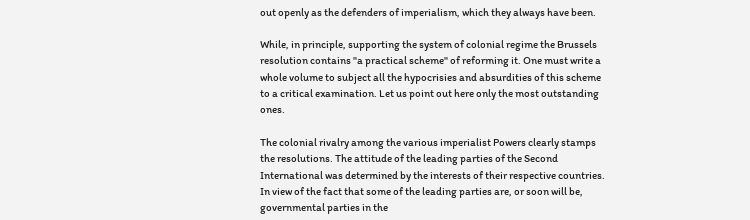out openly as the defenders of imperialism, which they always have been.

While, in principle, supporting the system of colonial regime the Brussels resolution contains "a practical scheme" of reforming it. One must write a whole volume to subject all the hypocrisies and absurdities of this scheme to a critical examination. Let us point out here only the most outstanding ones.

The colonial rivalry among the various imperialist Powers clearly stamps the resolutions. The attitude of the leading parties of the Second International was determined by the interests of their respective countries. In view of the fact that some of the leading parties are, or soon will be, governmental parties in the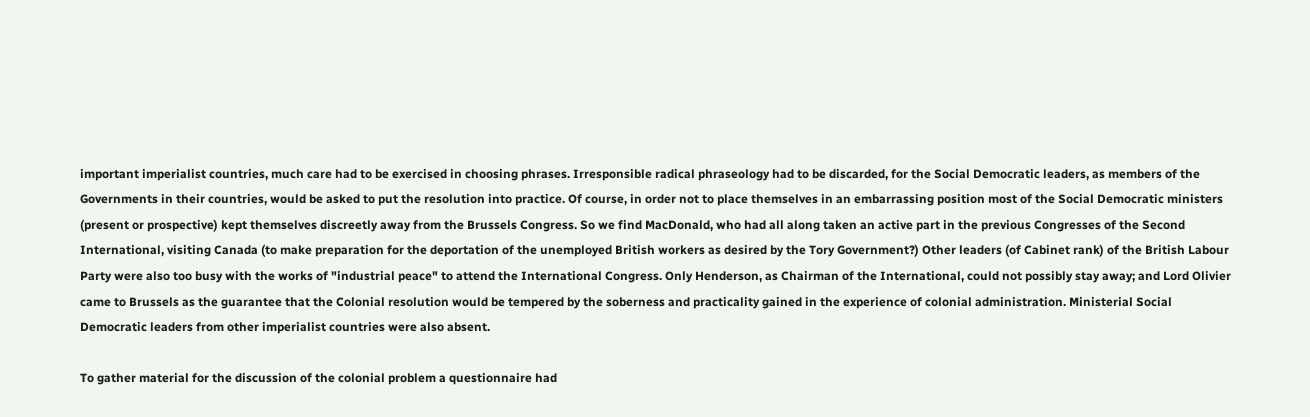important imperialist countries, much care had to be exercised in choosing phrases. Irresponsible radical phraseology had to be discarded, for the Social Democratic leaders, as members of the Governments in their countries, would be asked to put the resolution into practice. Of course, in order not to place themselves in an embarrassing position most of the Social Democratic ministers (present or prospective) kept themselves discreetly away from the Brussels Congress. So we find MacDonald, who had all along taken an active part in the previous Congresses of the Second International, visiting Canada (to make preparation for the deportation of the unemployed British workers as desired by the Tory Government?) Other leaders (of Cabinet rank) of the British Labour Party were also too busy with the works of "industrial peace" to attend the International Congress. Only Henderson, as Chairman of the International, could not possibly stay away; and Lord Olivier came to Brussels as the guarantee that the Colonial resolution would be tempered by the soberness and practicality gained in the experience of colonial administration. Ministerial Social Democratic leaders from other imperialist countries were also absent.

To gather material for the discussion of the colonial problem a questionnaire had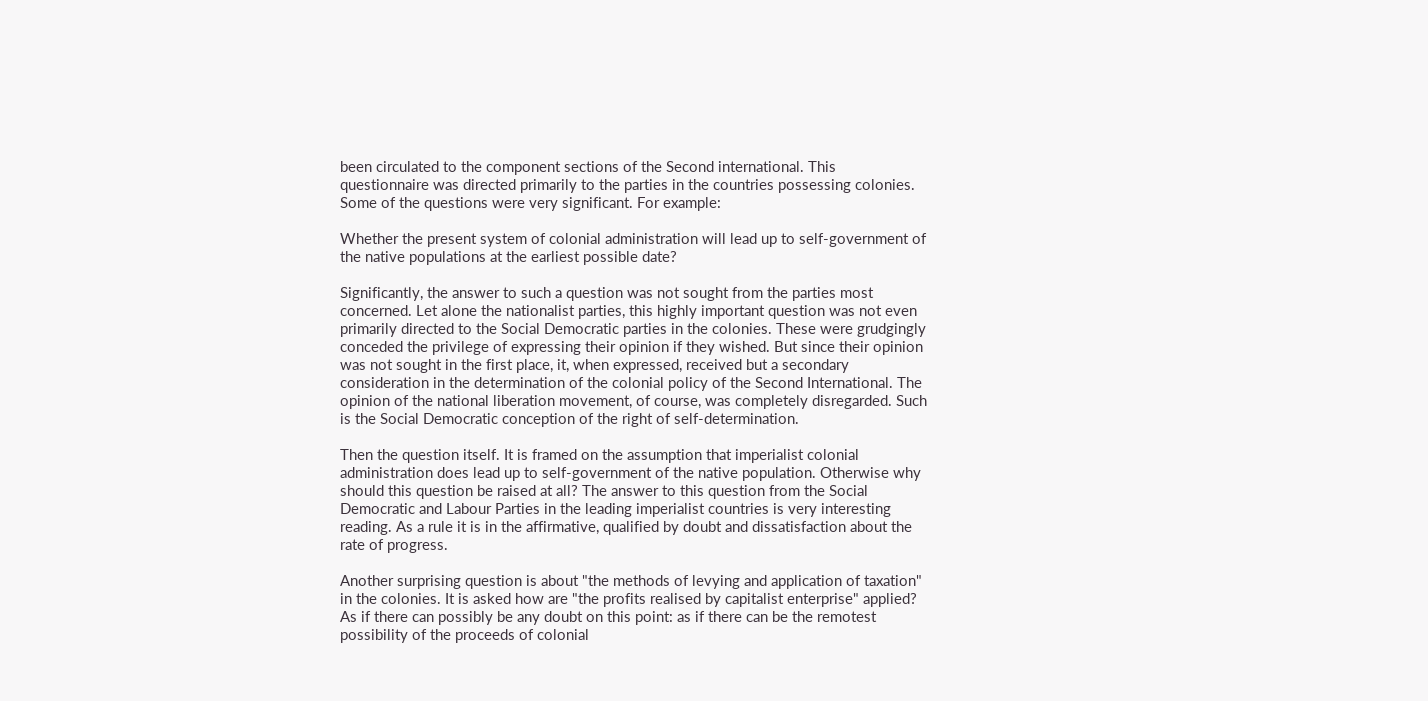been circulated to the component sections of the Second international. This questionnaire was directed primarily to the parties in the countries possessing colonies. Some of the questions were very significant. For example:

Whether the present system of colonial administration will lead up to self-government of the native populations at the earliest possible date?

Significantly, the answer to such a question was not sought from the parties most concerned. Let alone the nationalist parties, this highly important question was not even primarily directed to the Social Democratic parties in the colonies. These were grudgingly conceded the privilege of expressing their opinion if they wished. But since their opinion was not sought in the first place, it, when expressed, received but a secondary consideration in the determination of the colonial policy of the Second International. The opinion of the national liberation movement, of course, was completely disregarded. Such is the Social Democratic conception of the right of self-determination.

Then the question itself. It is framed on the assumption that imperialist colonial administration does lead up to self-government of the native population. Otherwise why should this question be raised at all? The answer to this question from the Social Democratic and Labour Parties in the leading imperialist countries is very interesting reading. As a rule it is in the affirmative, qualified by doubt and dissatisfaction about the rate of progress.

Another surprising question is about "the methods of levying and application of taxation" in the colonies. It is asked how are "the profits realised by capitalist enterprise" applied? As if there can possibly be any doubt on this point: as if there can be the remotest possibility of the proceeds of colonial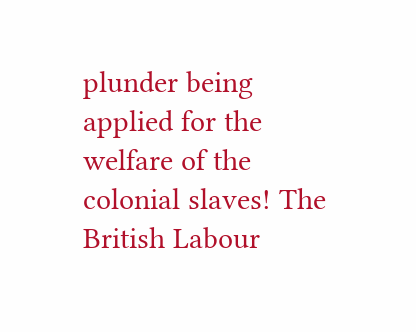plunder being applied for the welfare of the colonial slaves! The British Labour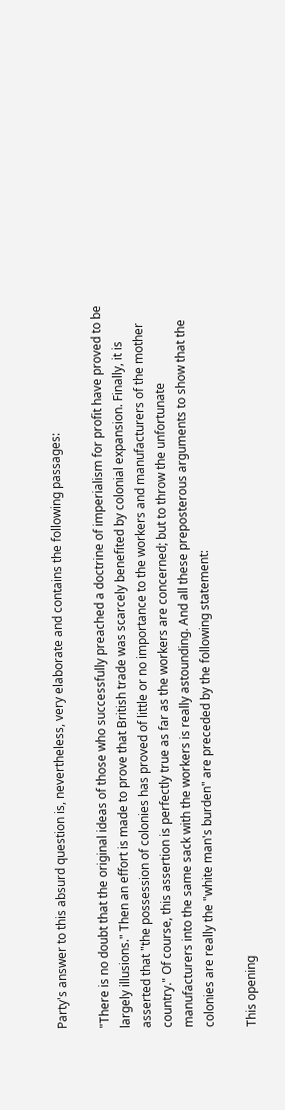Party's answer to this absurd question is, nevertheless, very elaborate and contains the following passages:

"There is no doubt that the original ideas of those who successfully preached a doctrine of imperialism for profit have proved to be largely illusions." Then an effort is made to prove that British trade was scarcely benefited by colonial expansion. Finally, it is asserted that "the possession of colonies has proved of little or no importance to the workers and manufacturers of the mother country." Of course, this assertion is perfectly true as far as the workers are concerned; but to throw the unfortunate manufacturers into the same sack with the workers is really astounding. And all these preposterous arguments to show that the colonies are really the "white man's burden" are preceded by the following statement:

This opening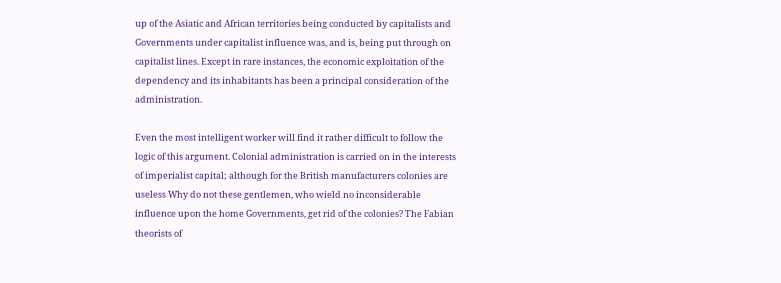up of the Asiatic and African territories being conducted by capitalists and Governments under capitalist influence was, and is, being put through on capitalist lines. Except in rare instances, the economic exploitation of the dependency and its inhabitants has been a principal consideration of the administration.

Even the most intelligent worker will find it rather difficult to follow the logic of this argument. Colonial administration is carried on in the interests of imperialist capital; although for the British manufacturers colonies are useless Why do not these gentlemen, who wield no inconsiderable influence upon the home Governments, get rid of the colonies? The Fabian theorists of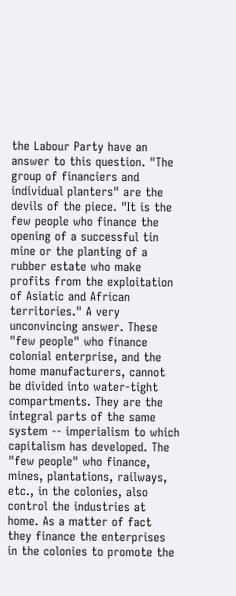the Labour Party have an answer to this question. "The group of financiers and individual planters" are the devils of the piece. "It is the few people who finance the opening of a successful tin mine or the planting of a rubber estate who make profits from the exploitation of Asiatic and African territories." A very unconvincing answer. These "few people" who finance colonial enterprise, and the home manufacturers, cannot be divided into water-tight compartments. They are the integral parts of the same system -- imperialism to which capitalism has developed. The "few people" who finance, mines, plantations, railways, etc., in the colonies, also control the industries at home. As a matter of fact they finance the enterprises in the colonies to promote the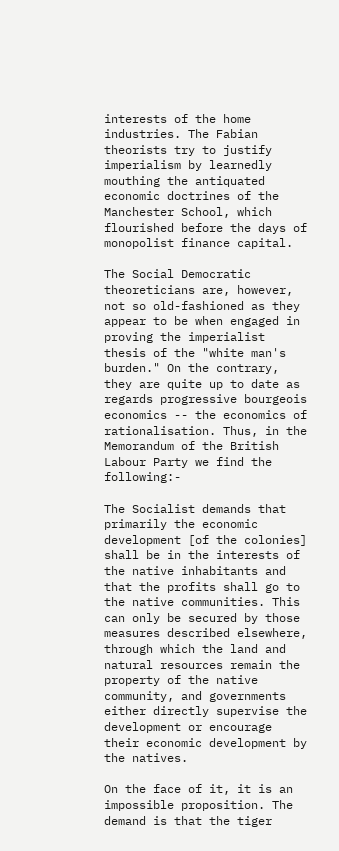interests of the home industries. The Fabian theorists try to justify imperialism by learnedly mouthing the antiquated economic doctrines of the Manchester School, which flourished before the days of monopolist finance capital.

The Social Democratic theoreticians are, however, not so old-fashioned as they appear to be when engaged in proving the imperialist thesis of the "white man's burden." On the contrary, they are quite up to date as regards progressive bourgeois economics -- the economics of rationalisation. Thus, in the Memorandum of the British Labour Party we find the following:-

The Socialist demands that primarily the economic development [of the colonies] shall be in the interests of the native inhabitants and that the profits shall go to the native communities. This can only be secured by those measures described elsewhere, through which the land and natural resources remain the property of the native community, and governments either directly supervise the development or encourage their economic development by the natives.

On the face of it, it is an impossible proposition. The demand is that the tiger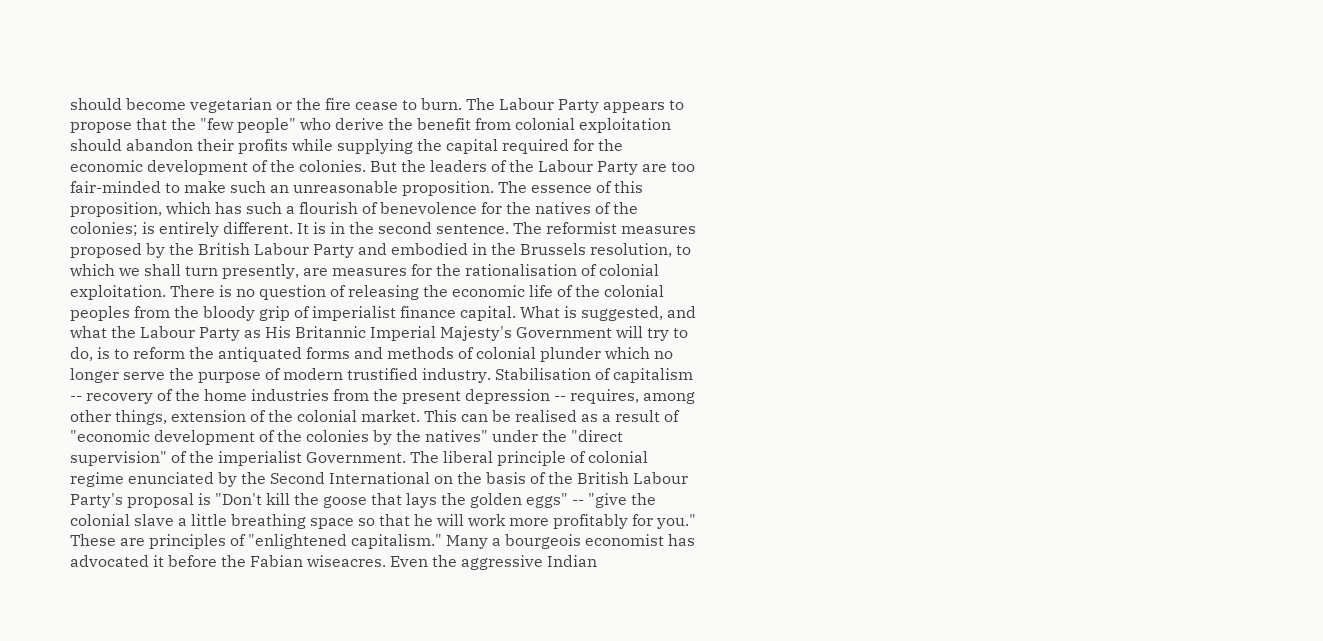should become vegetarian or the fire cease to burn. The Labour Party appears to propose that the "few people" who derive the benefit from colonial exploitation should abandon their profits while supplying the capital required for the economic development of the colonies. But the leaders of the Labour Party are too fair-minded to make such an unreasonable proposition. The essence of this proposition, which has such a flourish of benevolence for the natives of the colonies; is entirely different. It is in the second sentence. The reformist measures proposed by the British Labour Party and embodied in the Brussels resolution, to which we shall turn presently, are measures for the rationalisation of colonial exploitation. There is no question of releasing the economic life of the colonial peoples from the bloody grip of imperialist finance capital. What is suggested, and what the Labour Party as His Britannic Imperial Majesty's Government will try to do, is to reform the antiquated forms and methods of colonial plunder which no longer serve the purpose of modern trustified industry. Stabilisation of capitalism -- recovery of the home industries from the present depression -- requires, among other things, extension of the colonial market. This can be realised as a result of "economic development of the colonies by the natives" under the "direct supervision" of the imperialist Government. The liberal principle of colonial regime enunciated by the Second International on the basis of the British Labour Party's proposal is "Don't kill the goose that lays the golden eggs" -- "give the colonial slave a little breathing space so that he will work more profitably for you." These are principles of "enlightened capitalism." Many a bourgeois economist has advocated it before the Fabian wiseacres. Even the aggressive Indian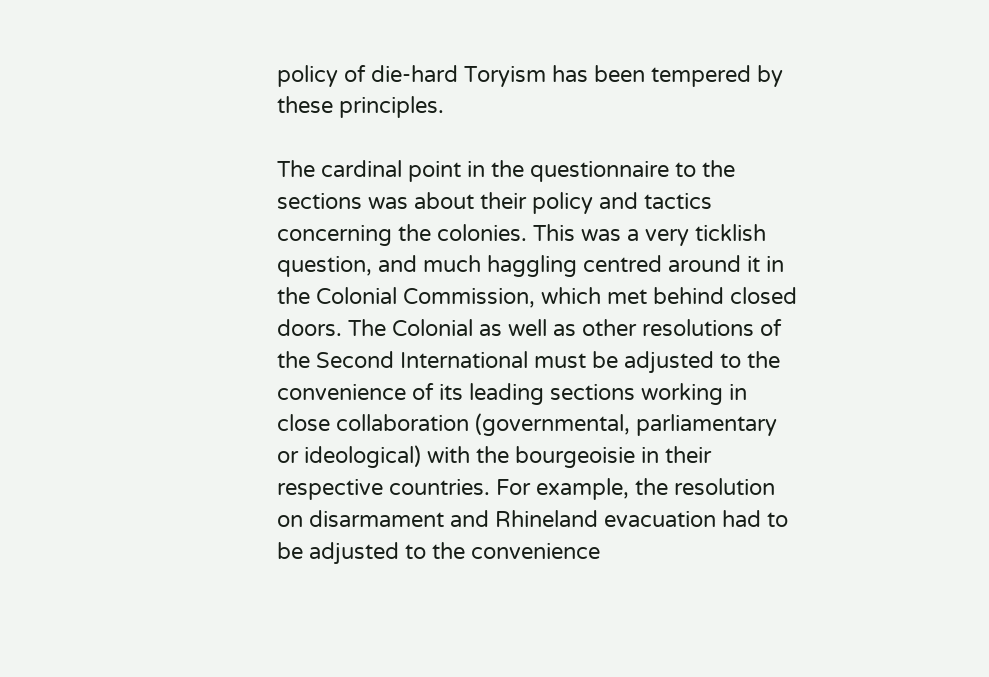policy of die-hard Toryism has been tempered by these principles.

The cardinal point in the questionnaire to the sections was about their policy and tactics concerning the colonies. This was a very ticklish question, and much haggling centred around it in the Colonial Commission, which met behind closed doors. The Colonial as well as other resolutions of the Second International must be adjusted to the convenience of its leading sections working in close collaboration (governmental, parliamentary or ideological) with the bourgeoisie in their respective countries. For example, the resolution on disarmament and Rhineland evacuation had to be adjusted to the convenience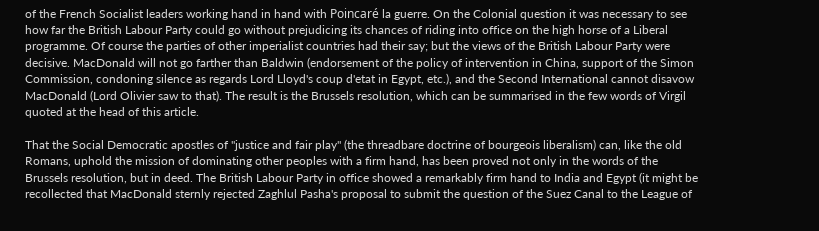of the French Socialist leaders working hand in hand with Poincaré la guerre. On the Colonial question it was necessary to see how far the British Labour Party could go without prejudicing its chances of riding into office on the high horse of a Liberal programme. Of course the parties of other imperialist countries had their say; but the views of the British Labour Party were decisive. MacDonald will not go farther than Baldwin (endorsement of the policy of intervention in China, support of the Simon Commission, condoning silence as regards Lord Lloyd's coup d'etat in Egypt, etc.), and the Second International cannot disavow MacDonald (Lord Olivier saw to that). The result is the Brussels resolution, which can be summarised in the few words of Virgil quoted at the head of this article.

That the Social Democratic apostles of "justice and fair play" (the threadbare doctrine of bourgeois liberalism) can, like the old Romans, uphold the mission of dominating other peoples with a firm hand, has been proved not only in the words of the Brussels resolution, but in deed. The British Labour Party in office showed a remarkably firm hand to India and Egypt (it might be recollected that MacDonald sternly rejected Zaghlul Pasha's proposal to submit the question of the Suez Canal to the League of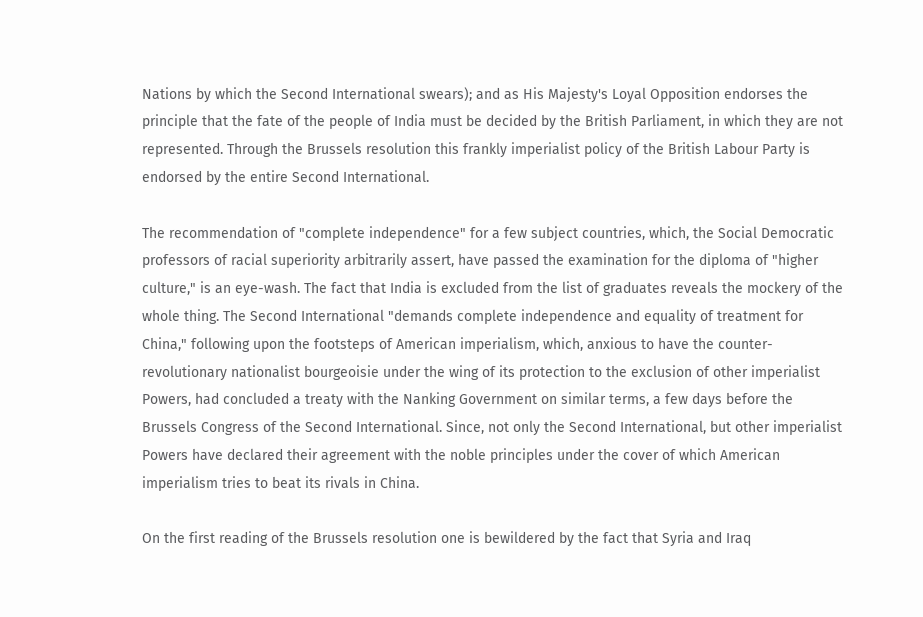Nations by which the Second International swears); and as His Majesty's Loyal Opposition endorses the principle that the fate of the people of India must be decided by the British Parliament, in which they are not represented. Through the Brussels resolution this frankly imperialist policy of the British Labour Party is endorsed by the entire Second International.

The recommendation of "complete independence" for a few subject countries, which, the Social Democratic professors of racial superiority arbitrarily assert, have passed the examination for the diploma of "higher culture," is an eye-wash. The fact that India is excluded from the list of graduates reveals the mockery of the whole thing. The Second International "demands complete independence and equality of treatment for China," following upon the footsteps of American imperialism, which, anxious to have the counter-revolutionary nationalist bourgeoisie under the wing of its protection to the exclusion of other imperialist Powers, had concluded a treaty with the Nanking Government on similar terms, a few days before the Brussels Congress of the Second International. Since, not only the Second International, but other imperialist Powers have declared their agreement with the noble principles under the cover of which American imperialism tries to beat its rivals in China.

On the first reading of the Brussels resolution one is bewildered by the fact that Syria and Iraq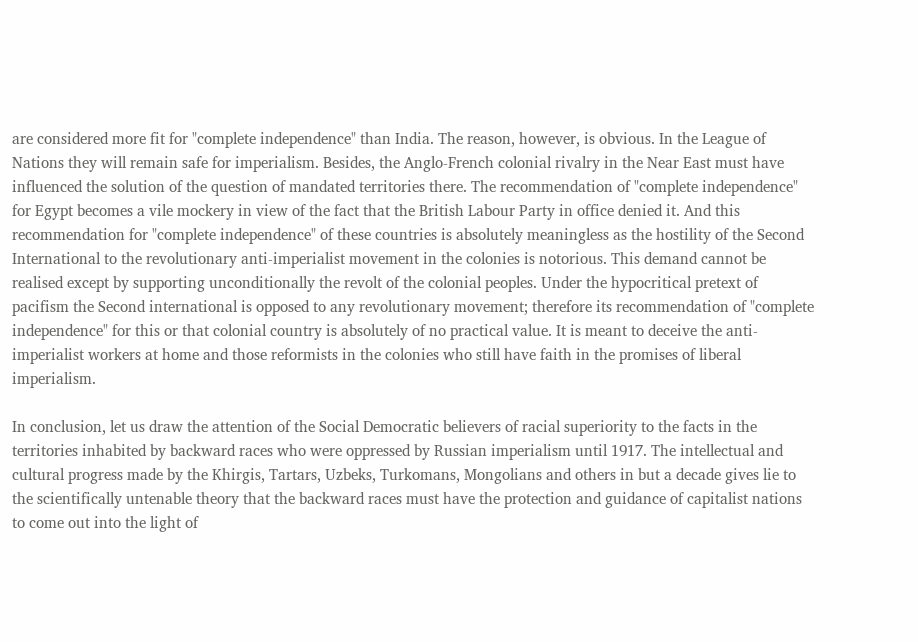are considered more fit for "complete independence" than India. The reason, however, is obvious. In the League of Nations they will remain safe for imperialism. Besides, the Anglo-French colonial rivalry in the Near East must have influenced the solution of the question of mandated territories there. The recommendation of "complete independence" for Egypt becomes a vile mockery in view of the fact that the British Labour Party in office denied it. And this recommendation for "complete independence" of these countries is absolutely meaningless as the hostility of the Second International to the revolutionary anti-imperialist movement in the colonies is notorious. This demand cannot be realised except by supporting unconditionally the revolt of the colonial peoples. Under the hypocritical pretext of pacifism the Second international is opposed to any revolutionary movement; therefore its recommendation of "complete independence" for this or that colonial country is absolutely of no practical value. It is meant to deceive the anti-imperialist workers at home and those reformists in the colonies who still have faith in the promises of liberal imperialism.

In conclusion, let us draw the attention of the Social Democratic believers of racial superiority to the facts in the territories inhabited by backward races who were oppressed by Russian imperialism until 1917. The intellectual and cultural progress made by the Khirgis, Tartars, Uzbeks, Turkomans, Mongolians and others in but a decade gives lie to the scientifically untenable theory that the backward races must have the protection and guidance of capitalist nations to come out into the light of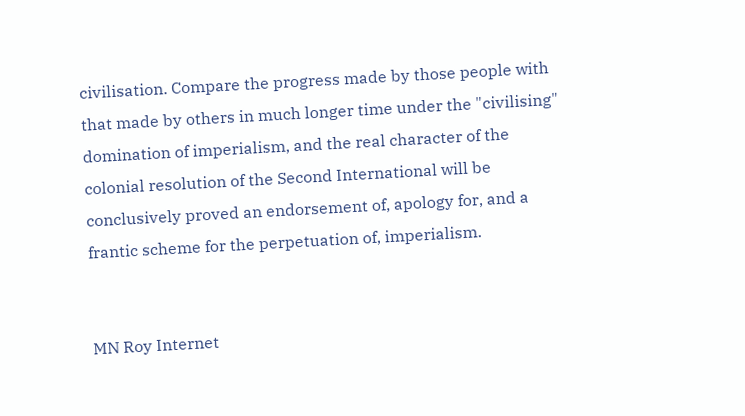civilisation. Compare the progress made by those people with that made by others in much longer time under the "civilising" domination of imperialism, and the real character of the colonial resolution of the Second International will be conclusively proved an endorsement of, apology for, and a frantic scheme for the perpetuation of, imperialism.


MN Roy Internet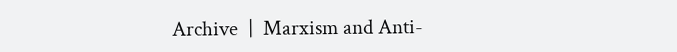Archive  |  Marxism and Anti-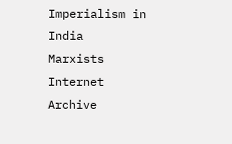Imperialism in India
Marxists Internet Archive